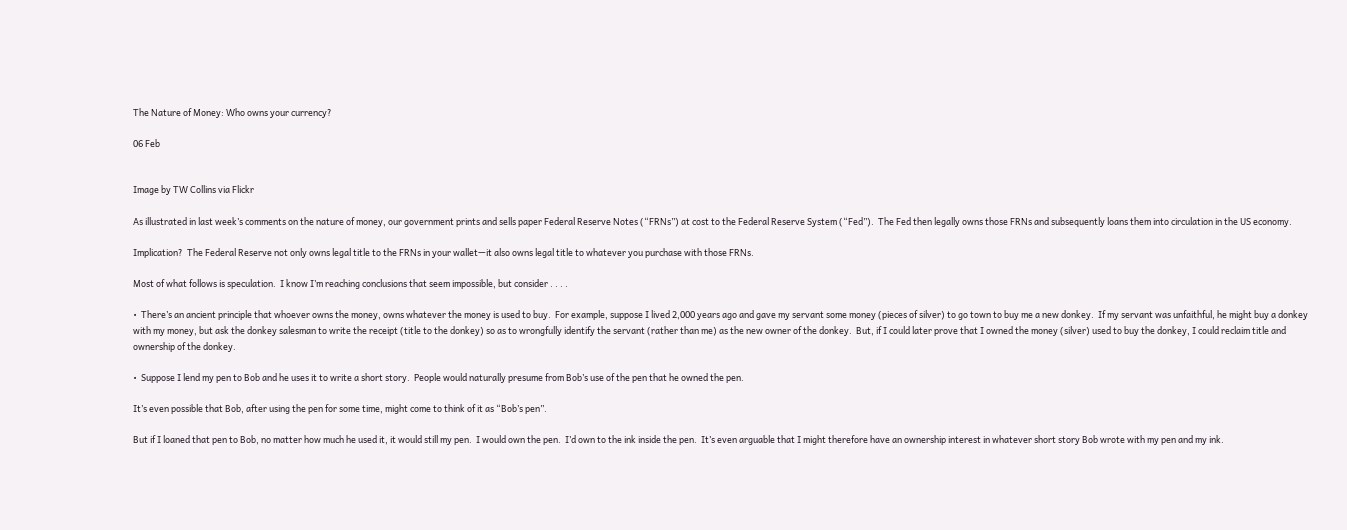The Nature of Money: Who owns your currency?

06 Feb


Image by TW Collins via Flickr

As illustrated in last week’s comments on the nature of money, our government prints and sells paper Federal Reserve Notes (“FRNs”) at cost to the Federal Reserve System (“Fed”).  The Fed then legally owns those FRNs and subsequently loans them into circulation in the US economy.

Implication?  The Federal Reserve not only owns legal title to the FRNs in your wallet—it also owns legal title to whatever you purchase with those FRNs.

Most of what follows is speculation.  I know I’m reaching conclusions that seem impossible, but consider . . . .

•  There’s an ancient principle that whoever owns the money, owns whatever the money is used to buy.  For example, suppose I lived 2,000 years ago and gave my servant some money (pieces of silver) to go town to buy me a new donkey.  If my servant was unfaithful, he might buy a donkey with my money, but ask the donkey salesman to write the receipt (title to the donkey) so as to wrongfully identify the servant (rather than me) as the new owner of the donkey.  But, if I could later prove that I owned the money (silver) used to buy the donkey, I could reclaim title and ownership of the donkey.

•  Suppose I lend my pen to Bob and he uses it to write a short story.  People would naturally presume from Bob’s use of the pen that he owned the pen.

It’s even possible that Bob, after using the pen for some time, might come to think of it as “Bob’s pen”.

But if I loaned that pen to Bob, no matter how much he used it, it would still my pen.  I would own the pen.  I’d own to the ink inside the pen.  It’s even arguable that I might therefore have an ownership interest in whatever short story Bob wrote with my pen and my ink.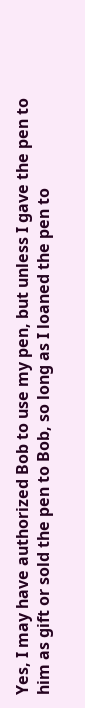Yes, I may have authorized Bob to use my pen, but unless I gave the pen to him as gift or sold the pen to Bob, so long as I loaned the pen to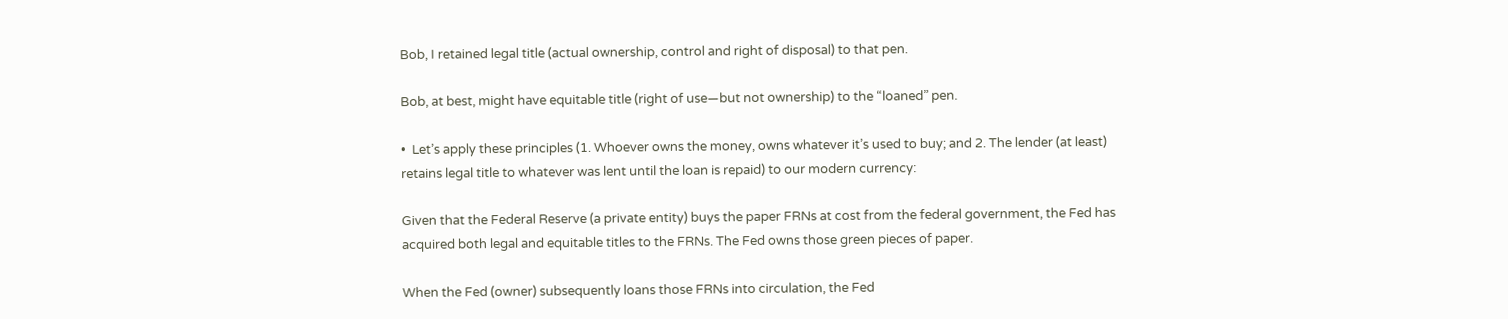Bob, I retained legal title (actual ownership, control and right of disposal) to that pen.

Bob, at best, might have equitable title (right of use—but not ownership) to the “loaned” pen.

•  Let’s apply these principles (1. Whoever owns the money, owns whatever it’s used to buy; and 2. The lender (at least) retains legal title to whatever was lent until the loan is repaid) to our modern currency:

Given that the Federal Reserve (a private entity) buys the paper FRNs at cost from the federal government, the Fed has acquired both legal and equitable titles to the FRNs. The Fed owns those green pieces of paper.

When the Fed (owner) subsequently loans those FRNs into circulation, the Fed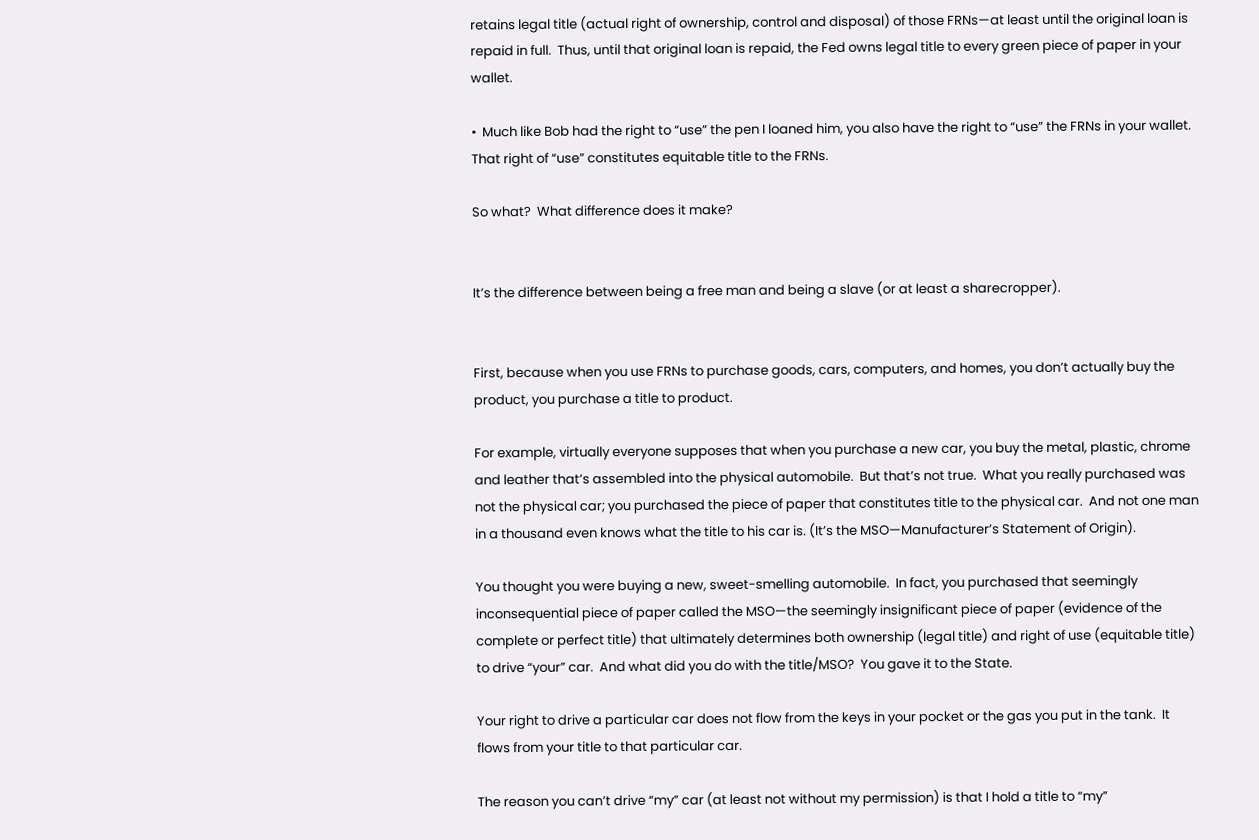retains legal title (actual right of ownership, control and disposal) of those FRNs—at least until the original loan is repaid in full.  Thus, until that original loan is repaid, the Fed owns legal title to every green piece of paper in your wallet.

•  Much like Bob had the right to “use” the pen I loaned him, you also have the right to “use” the FRNs in your wallet.  That right of “use” constitutes equitable title to the FRNs.

So what?  What difference does it make?


It’s the difference between being a free man and being a slave (or at least a sharecropper).


First, because when you use FRNs to purchase goods, cars, computers, and homes, you don’t actually buy the product, you purchase a title to product.

For example, virtually everyone supposes that when you purchase a new car, you buy the metal, plastic, chrome and leather that’s assembled into the physical automobile.  But that’s not true.  What you really purchased was not the physical car; you purchased the piece of paper that constitutes title to the physical car.  And not one man in a thousand even knows what the title to his car is. (It’s the MSO—Manufacturer’s Statement of Origin).

You thought you were buying a new, sweet-smelling automobile.  In fact, you purchased that seemingly inconsequential piece of paper called the MSO—the seemingly insignificant piece of paper (evidence of the complete or perfect title) that ultimately determines both ownership (legal title) and right of use (equitable title) to drive “your” car.  And what did you do with the title/MSO?  You gave it to the State.

Your right to drive a particular car does not flow from the keys in your pocket or the gas you put in the tank.  It flows from your title to that particular car.

The reason you can’t drive “my” car (at least not without my permission) is that I hold a title to “my”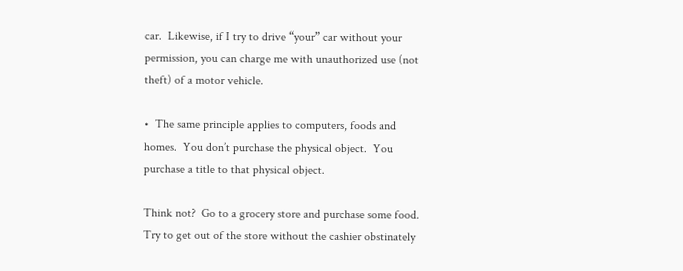car.  Likewise, if I try to drive “your” car without your permission, you can charge me with unauthorized use (not theft) of a motor vehicle.

•  The same principle applies to computers, foods and homes.  You don’t purchase the physical object.  You purchase a title to that physical object.

Think not?  Go to a grocery store and purchase some food.  Try to get out of the store without the cashier obstinately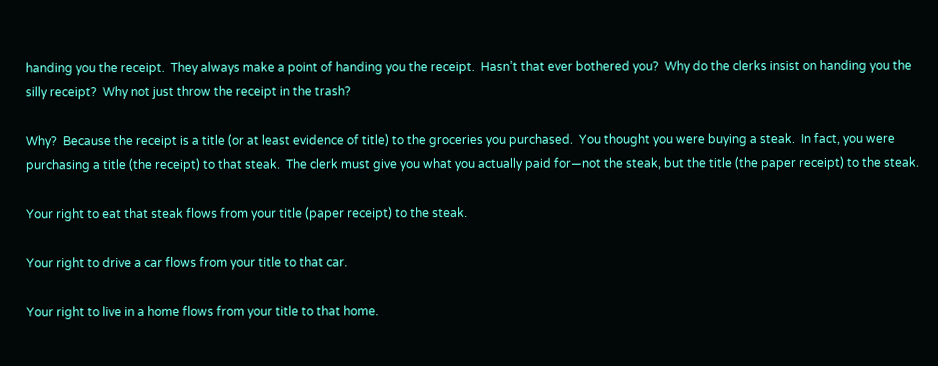handing you the receipt.  They always make a point of handing you the receipt.  Hasn’t that ever bothered you?  Why do the clerks insist on handing you the silly receipt?  Why not just throw the receipt in the trash?

Why?  Because the receipt is a title (or at least evidence of title) to the groceries you purchased.  You thought you were buying a steak.  In fact, you were purchasing a title (the receipt) to that steak.  The clerk must give you what you actually paid for—not the steak, but the title (the paper receipt) to the steak.

Your right to eat that steak flows from your title (paper receipt) to the steak.

Your right to drive a car flows from your title to that car.

Your right to live in a home flows from your title to that home.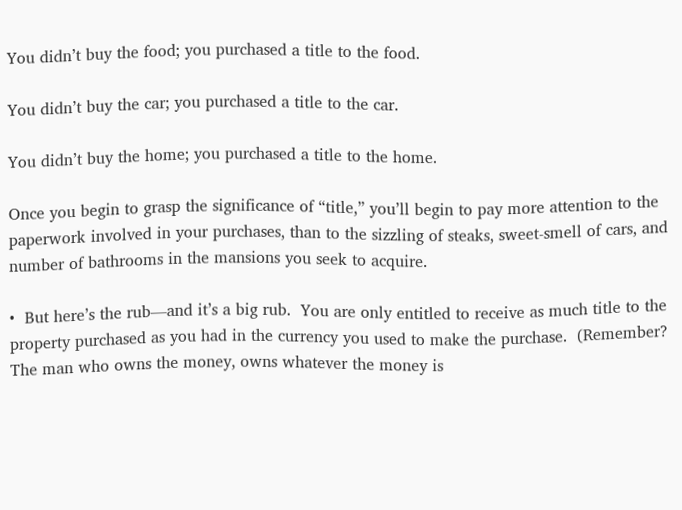You didn’t buy the food; you purchased a title to the food.

You didn’t buy the car; you purchased a title to the car.

You didn’t buy the home; you purchased a title to the home.

Once you begin to grasp the significance of “title,” you’ll begin to pay more attention to the paperwork involved in your purchases, than to the sizzling of steaks, sweet-smell of cars, and number of bathrooms in the mansions you seek to acquire.

•  But here’s the rub—and it’s a big rub.  You are only entitled to receive as much title to the property purchased as you had in the currency you used to make the purchase.  (Remember?  The man who owns the money, owns whatever the money is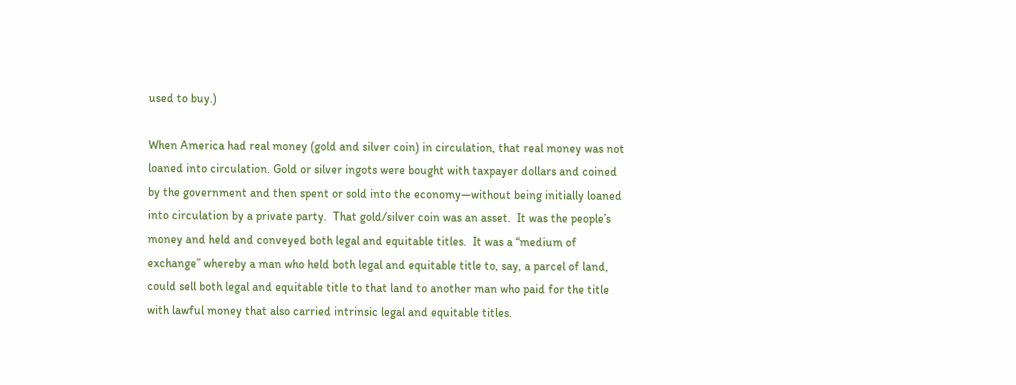used to buy.)

When America had real money (gold and silver coin) in circulation, that real money was not loaned into circulation. Gold or silver ingots were bought with taxpayer dollars and coined by the government and then spent or sold into the economy—without being initially loaned into circulation by a private party.  That gold/silver coin was an asset.  It was the people’s money and held and conveyed both legal and equitable titles.  It was a “medium of exchange” whereby a man who held both legal and equitable title to, say, a parcel of land, could sell both legal and equitable title to that land to another man who paid for the title with lawful money that also carried intrinsic legal and equitable titles.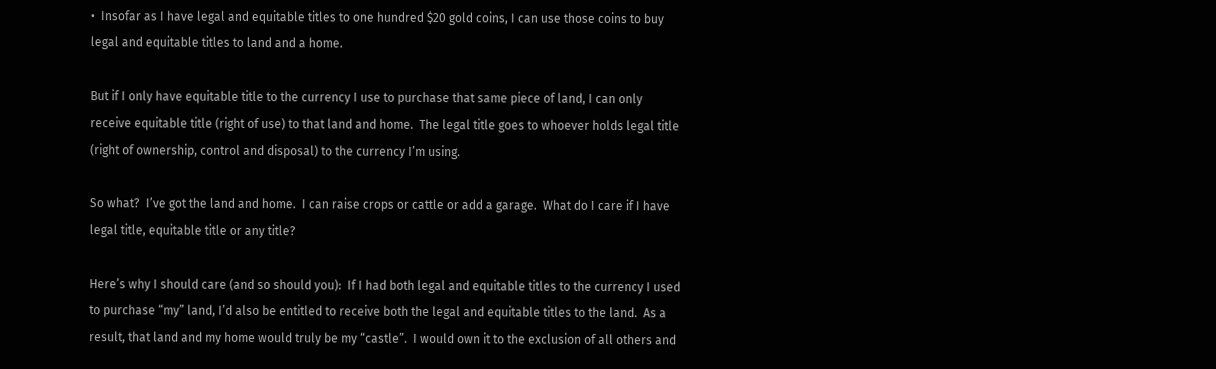•  Insofar as I have legal and equitable titles to one hundred $20 gold coins, I can use those coins to buy legal and equitable titles to land and a home.

But if I only have equitable title to the currency I use to purchase that same piece of land, I can only receive equitable title (right of use) to that land and home.  The legal title goes to whoever holds legal title (right of ownership, control and disposal) to the currency I’m using.

So what?  I’ve got the land and home.  I can raise crops or cattle or add a garage.  What do I care if I have legal title, equitable title or any title?

Here’s why I should care (and so should you):  If I had both legal and equitable titles to the currency I used to purchase “my” land, I’d also be entitled to receive both the legal and equitable titles to the land.  As a result, that land and my home would truly be my “castle”.  I would own it to the exclusion of all others and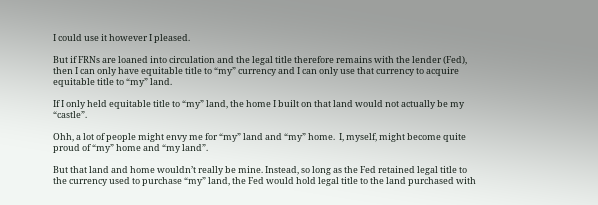I could use it however I pleased.

But if FRNs are loaned into circulation and the legal title therefore remains with the lender (Fed), then I can only have equitable title to “my” currency and I can only use that currency to acquire equitable title to “my” land.

If I only held equitable title to “my” land, the home I built on that land would not actually be my “castle”.

Ohh, a lot of people might envy me for “my” land and “my” home.  I, myself, might become quite proud of “my” home and “my land”.

But that land and home wouldn’t really be mine. Instead, so long as the Fed retained legal title to the currency used to purchase “my” land, the Fed would hold legal title to the land purchased with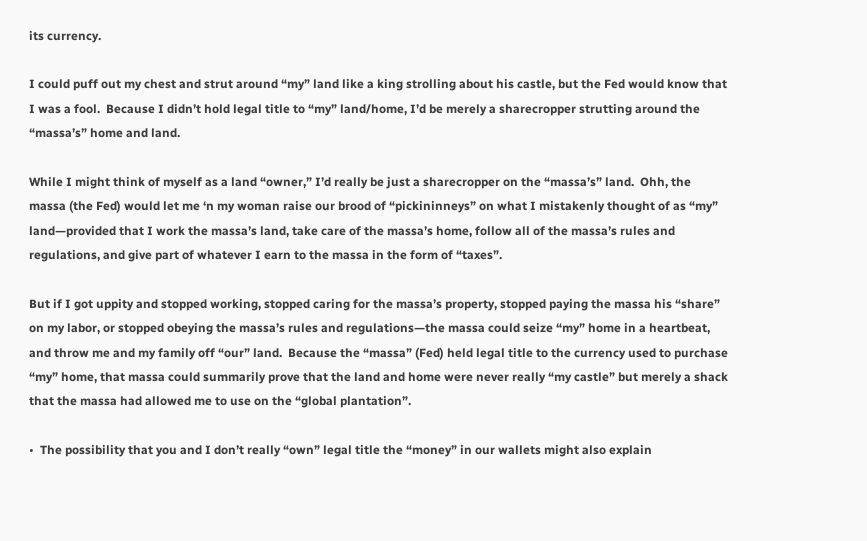its currency.

I could puff out my chest and strut around “my” land like a king strolling about his castle, but the Fed would know that I was a fool.  Because I didn’t hold legal title to “my” land/home, I’d be merely a sharecropper strutting around the “massa’s” home and land.

While I might think of myself as a land “owner,” I’d really be just a sharecropper on the “massa’s” land.  Ohh, the massa (the Fed) would let me ‘n my woman raise our brood of “pickininneys” on what I mistakenly thought of as “my” land—provided that I work the massa’s land, take care of the massa’s home, follow all of the massa’s rules and regulations, and give part of whatever I earn to the massa in the form of “taxes”.

But if I got uppity and stopped working, stopped caring for the massa’s property, stopped paying the massa his “share” on my labor, or stopped obeying the massa’s rules and regulations—the massa could seize “my” home in a heartbeat, and throw me and my family off “our” land.  Because the “massa” (Fed) held legal title to the currency used to purchase “my” home, that massa could summarily prove that the land and home were never really “my castle” but merely a shack that the massa had allowed me to use on the “global plantation”.

•  The possibility that you and I don’t really “own” legal title the “money” in our wallets might also explain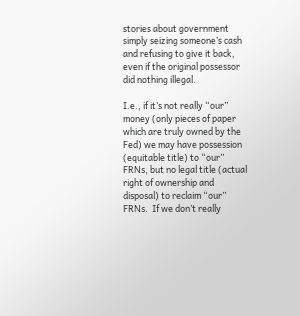stories about government simply seizing someone’s cash and refusing to give it back, even if the original possessor did nothing illegal.

I.e., if it’s not really “our” money (only pieces of paper which are truly owned by the Fed) we may have possession (equitable title) to “our” FRNs, but no legal title (actual right of ownership and disposal) to reclaim “our” FRNs.  If we don’t really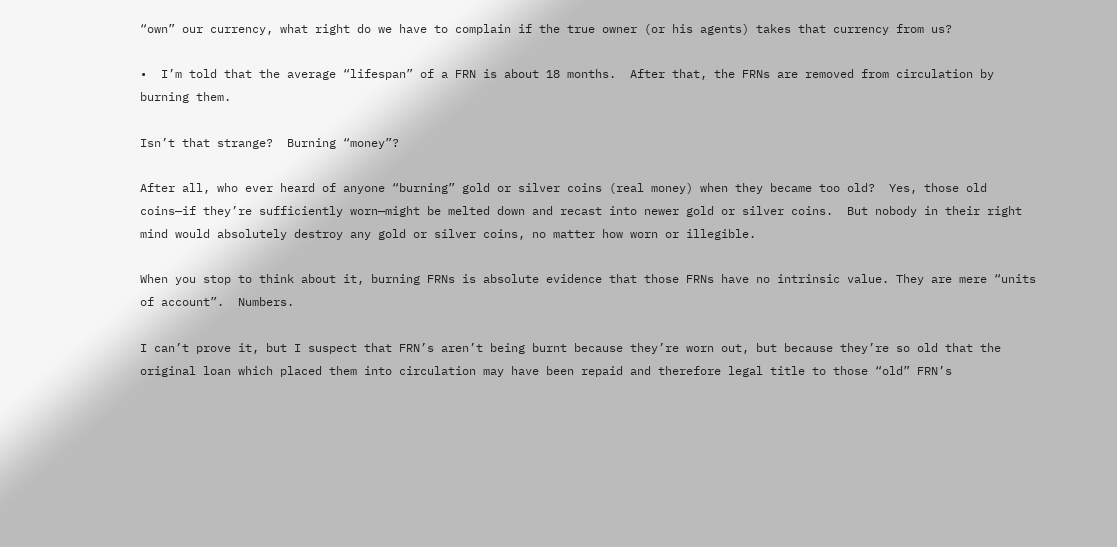“own” our currency, what right do we have to complain if the true owner (or his agents) takes that currency from us?

•  I’m told that the average “lifespan” of a FRN is about 18 months.  After that, the FRNs are removed from circulation by burning them.

Isn’t that strange?  Burning “money”?

After all, who ever heard of anyone “burning” gold or silver coins (real money) when they became too old?  Yes, those old coins—if they’re sufficiently worn—might be melted down and recast into newer gold or silver coins.  But nobody in their right mind would absolutely destroy any gold or silver coins, no matter how worn or illegible.

When you stop to think about it, burning FRNs is absolute evidence that those FRNs have no intrinsic value. They are mere “units of account”.  Numbers.

I can’t prove it, but I suspect that FRN’s aren’t being burnt because they’re worn out, but because they’re so old that the original loan which placed them into circulation may have been repaid and therefore legal title to those “old” FRN’s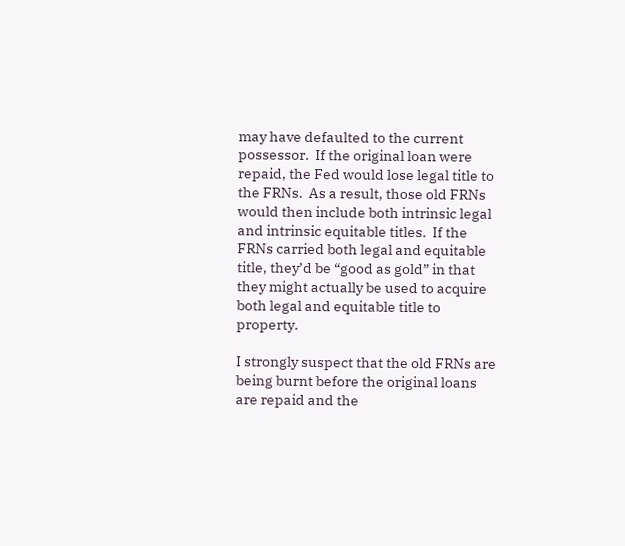may have defaulted to the current possessor.  If the original loan were repaid, the Fed would lose legal title to the FRNs.  As a result, those old FRNs would then include both intrinsic legal and intrinsic equitable titles.  If the FRNs carried both legal and equitable title, they’d be “good as gold” in that they might actually be used to acquire both legal and equitable title to property.

I strongly suspect that the old FRNs are being burnt before the original loans are repaid and the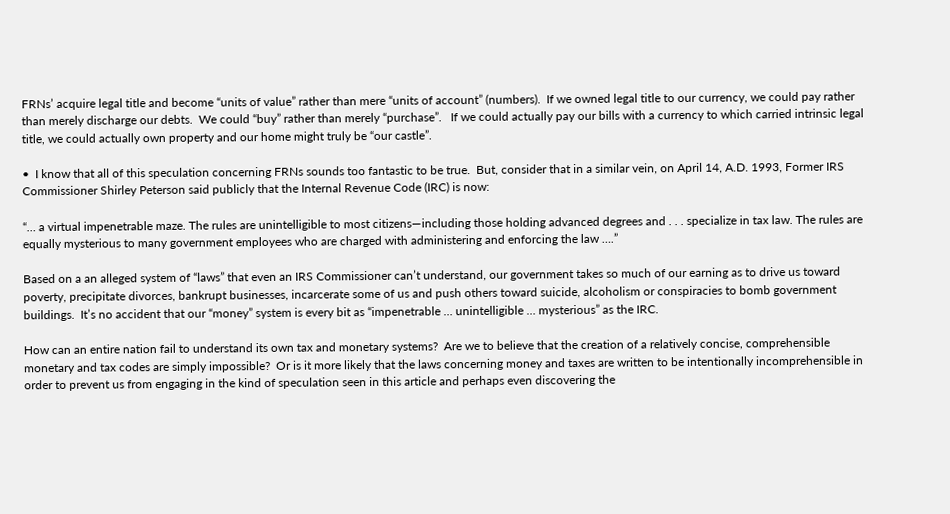FRNs’ acquire legal title and become “units of value” rather than mere “units of account” (numbers).  If we owned legal title to our currency, we could pay rather than merely discharge our debts.  We could “buy” rather than merely “purchase”.   If we could actually pay our bills with a currency to which carried intrinsic legal title, we could actually own property and our home might truly be “our castle”.

•  I know that all of this speculation concerning FRNs sounds too fantastic to be true.  But, consider that in a similar vein, on April 14, A.D. 1993, Former IRS Commissioner Shirley Peterson said publicly that the Internal Revenue Code (IRC) is now:

“… a virtual impenetrable maze. The rules are unintelligible to most citizens—including those holding advanced degrees and . . . specialize in tax law. The rules are equally mysterious to many government employees who are charged with administering and enforcing the law ….”

Based on a an alleged system of “laws” that even an IRS Commissioner can’t understand, our government takes so much of our earning as to drive us toward poverty, precipitate divorces, bankrupt businesses, incarcerate some of us and push others toward suicide, alcoholism or conspiracies to bomb government buildings.  It’s no accident that our “money” system is every bit as “impenetrable … unintelligible … mysterious” as the IRC.

How can an entire nation fail to understand its own tax and monetary systems?  Are we to believe that the creation of a relatively concise, comprehensible monetary and tax codes are simply impossible?  Or is it more likely that the laws concerning money and taxes are written to be intentionally incomprehensible in order to prevent us from engaging in the kind of speculation seen in this article and perhaps even discovering the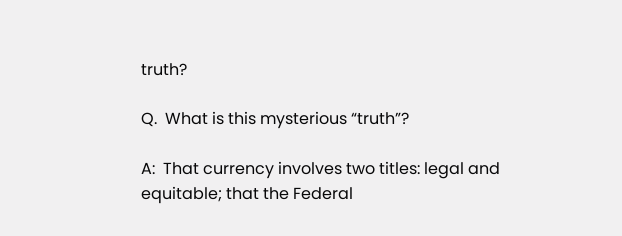truth?

Q.  What is this mysterious “truth”?

A:  That currency involves two titles: legal and equitable; that the Federal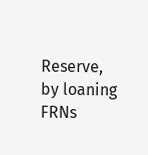Reserve, by loaning FRNs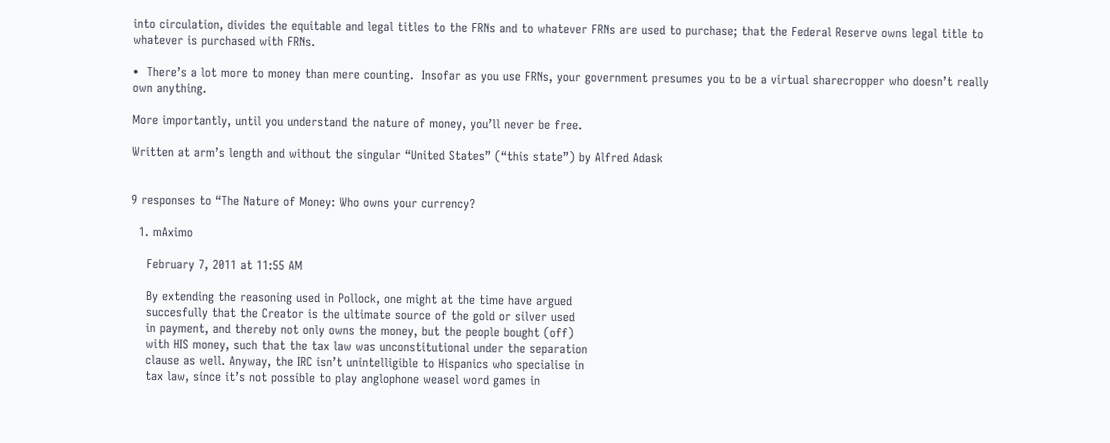into circulation, divides the equitable and legal titles to the FRNs and to whatever FRNs are used to purchase; that the Federal Reserve owns legal title to whatever is purchased with FRNs.

•  There’s a lot more to money than mere counting.  Insofar as you use FRNs, your government presumes you to be a virtual sharecropper who doesn’t really own anything.

More importantly, until you understand the nature of money, you’ll never be free.

Written at arm’s length and without the singular “United States” (“this state”) by Alfred Adask


9 responses to “The Nature of Money: Who owns your currency?

  1. mAximo

    February 7, 2011 at 11:55 AM

    By extending the reasoning used in Pollock, one might at the time have argued
    succesfully that the Creator is the ultimate source of the gold or silver used
    in payment, and thereby not only owns the money, but the people bought (off)
    with HIS money, such that the tax law was unconstitutional under the separation
    clause as well. Anyway, the IRC isn’t unintelligible to Hispanics who specialise in
    tax law, since it’s not possible to play anglophone weasel word games in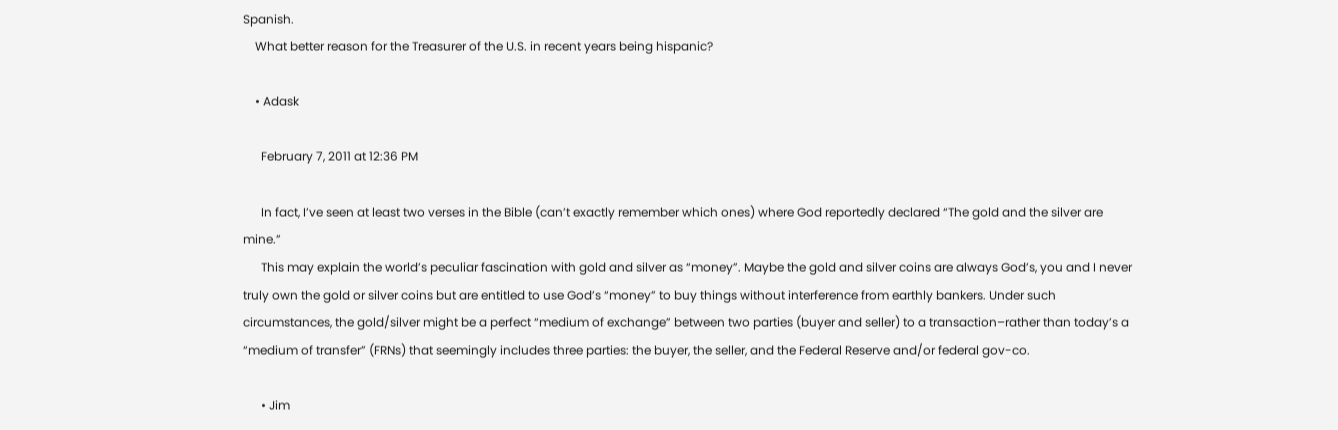Spanish.
    What better reason for the Treasurer of the U.S. in recent years being hispanic?

    • Adask

      February 7, 2011 at 12:36 PM

      In fact, I’ve seen at least two verses in the Bible (can’t exactly remember which ones) where God reportedly declared “The gold and the silver are mine.”
      This may explain the world’s peculiar fascination with gold and silver as “money”. Maybe the gold and silver coins are always God’s, you and I never truly own the gold or silver coins but are entitled to use God’s “money” to buy things without interference from earthly bankers. Under such circumstances, the gold/silver might be a perfect “medium of exchange” between two parties (buyer and seller) to a transaction–rather than today’s a “medium of transfer” (FRNs) that seemingly includes three parties: the buyer, the seller, and the Federal Reserve and/or federal gov-co.

      • Jim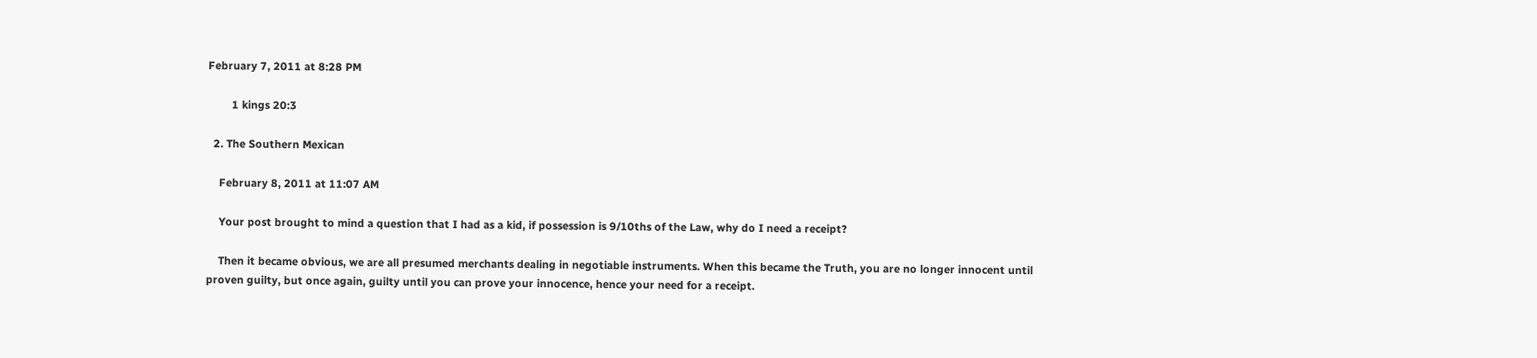February 7, 2011 at 8:28 PM

        1 kings 20:3

  2. The Southern Mexican

    February 8, 2011 at 11:07 AM

    Your post brought to mind a question that I had as a kid, if possession is 9/10ths of the Law, why do I need a receipt?

    Then it became obvious, we are all presumed merchants dealing in negotiable instruments. When this became the Truth, you are no longer innocent until proven guilty, but once again, guilty until you can prove your innocence, hence your need for a receipt.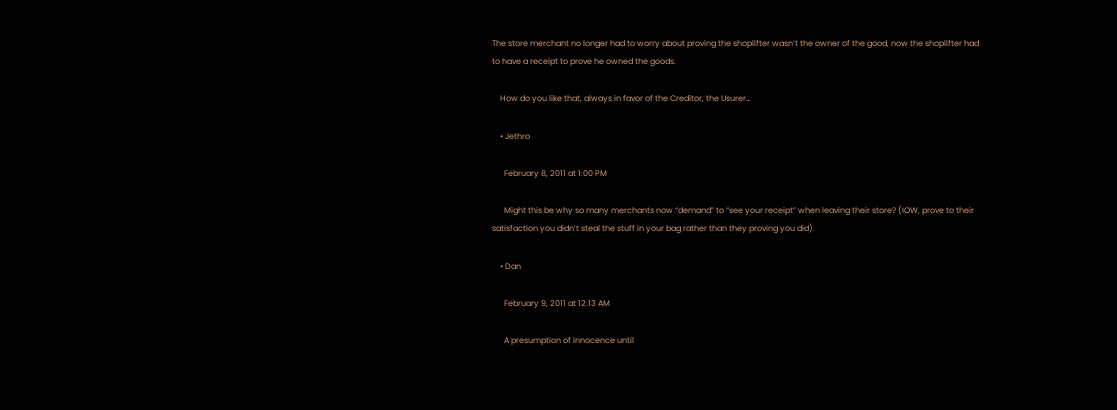The store merchant no longer had to worry about proving the shoplifter wasn’t the owner of the good, now the shoplifter had to have a receipt to prove he owned the goods.

    How do you like that, always in favor of the Creditor, the Usurer…

    • Jethro

      February 8, 2011 at 1:00 PM

      Might this be why so many merchants now “demand” to “see your receipt” when leaving their store? (IOW, prove to their satisfaction you didn’t steal the stuff in your bag rather than they proving you did).

    • Dan

      February 9, 2011 at 12:13 AM

      A presumption of innocence until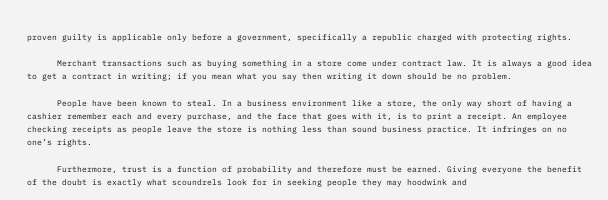proven guilty is applicable only before a government, specifically a republic charged with protecting rights.

      Merchant transactions such as buying something in a store come under contract law. It is always a good idea to get a contract in writing; if you mean what you say then writing it down should be no problem.

      People have been known to steal. In a business environment like a store, the only way short of having a cashier remember each and every purchase, and the face that goes with it, is to print a receipt. An employee checking receipts as people leave the store is nothing less than sound business practice. It infringes on no one’s rights.

      Furthermore, trust is a function of probability and therefore must be earned. Giving everyone the benefit of the doubt is exactly what scoundrels look for in seeking people they may hoodwink and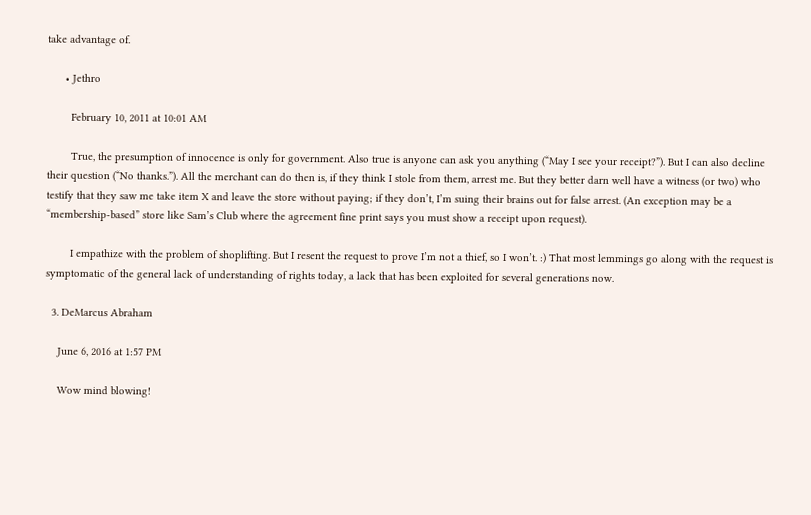take advantage of.

      • Jethro

        February 10, 2011 at 10:01 AM

        True, the presumption of innocence is only for government. Also true is anyone can ask you anything (“May I see your receipt?”). But I can also decline their question (“No thanks.”). All the merchant can do then is, if they think I stole from them, arrest me. But they better darn well have a witness (or two) who testify that they saw me take item X and leave the store without paying; if they don’t, I’m suing their brains out for false arrest. (An exception may be a “membership-based” store like Sam’s Club where the agreement fine print says you must show a receipt upon request).

        I empathize with the problem of shoplifting. But I resent the request to prove I’m not a thief, so I won’t. :) That most lemmings go along with the request is symptomatic of the general lack of understanding of rights today, a lack that has been exploited for several generations now.

  3. DeMarcus Abraham

    June 6, 2016 at 1:57 PM

    Wow mind blowing!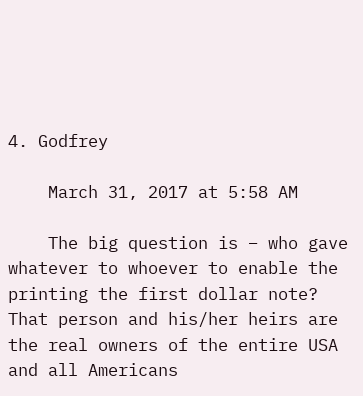4. Godfrey

    March 31, 2017 at 5:58 AM

    The big question is – who gave whatever to whoever to enable the printing the first dollar note? That person and his/her heirs are the real owners of the entire USA and all Americans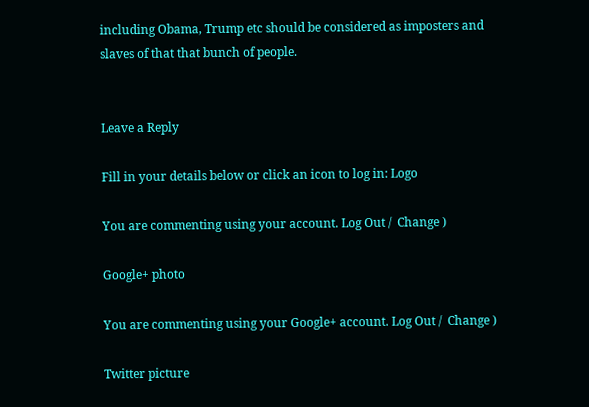including Obama, Trump etc should be considered as imposters and slaves of that that bunch of people.


Leave a Reply

Fill in your details below or click an icon to log in: Logo

You are commenting using your account. Log Out /  Change )

Google+ photo

You are commenting using your Google+ account. Log Out /  Change )

Twitter picture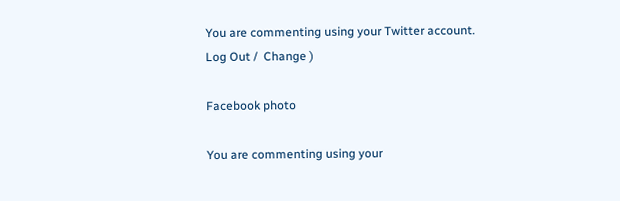You are commenting using your Twitter account. Log Out /  Change )

Facebook photo

You are commenting using your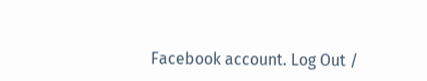Facebook account. Log Out /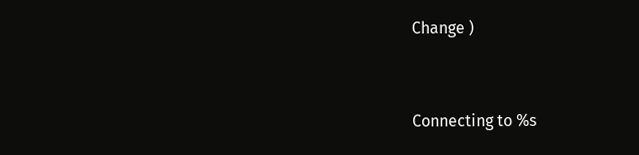Change )


Connecting to %s